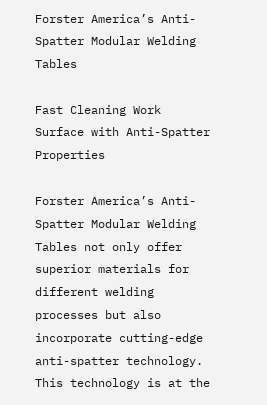Forster America’s Anti-Spatter Modular Welding Tables

Fast Cleaning Work Surface with Anti-Spatter Properties

Forster America’s Anti-Spatter Modular Welding Tables not only offer superior materials for different welding processes but also incorporate cutting-edge anti-spatter technology. This technology is at the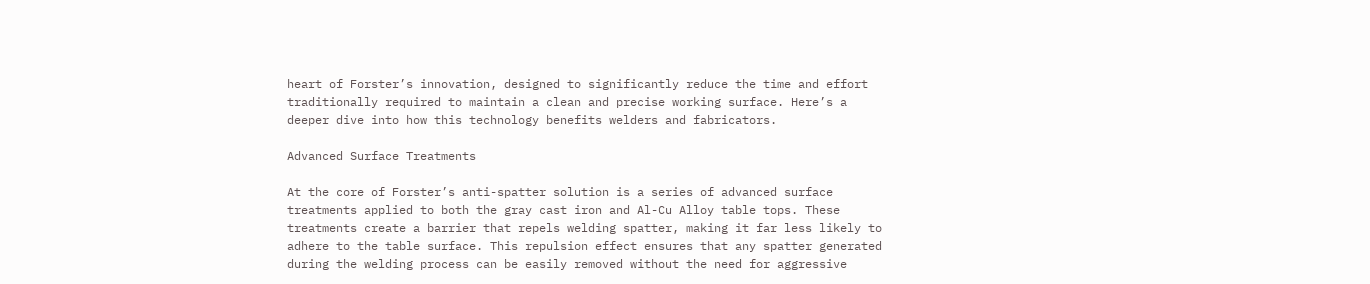heart of Forster’s innovation, designed to significantly reduce the time and effort traditionally required to maintain a clean and precise working surface. Here’s a deeper dive into how this technology benefits welders and fabricators.

Advanced Surface Treatments

At the core of Forster’s anti-spatter solution is a series of advanced surface treatments applied to both the gray cast iron and Al-Cu Alloy table tops. These treatments create a barrier that repels welding spatter, making it far less likely to adhere to the table surface. This repulsion effect ensures that any spatter generated during the welding process can be easily removed without the need for aggressive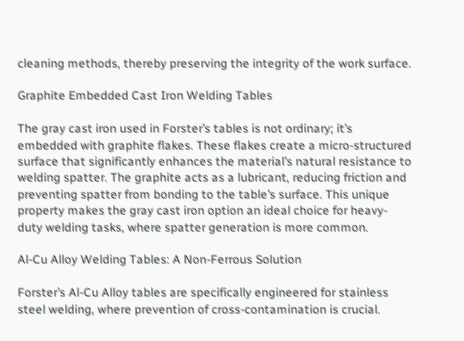cleaning methods, thereby preserving the integrity of the work surface.

Graphite Embedded Cast Iron Welding Tables

The gray cast iron used in Forster’s tables is not ordinary; it’s embedded with graphite flakes. These flakes create a micro-structured surface that significantly enhances the material’s natural resistance to welding spatter. The graphite acts as a lubricant, reducing friction and preventing spatter from bonding to the table’s surface. This unique property makes the gray cast iron option an ideal choice for heavy-duty welding tasks, where spatter generation is more common.

Al-Cu Alloy Welding Tables: A Non-Ferrous Solution

Forster’s Al-Cu Alloy tables are specifically engineered for stainless steel welding, where prevention of cross-contamination is crucial.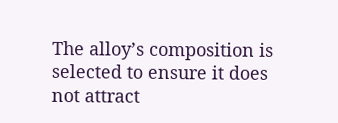The alloy’s composition is selected to ensure it does not attract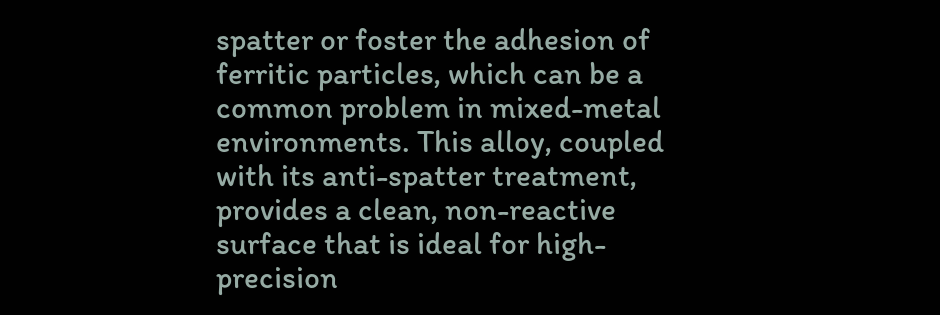spatter or foster the adhesion of ferritic particles, which can be a common problem in mixed-metal environments. This alloy, coupled with its anti-spatter treatment, provides a clean, non-reactive surface that is ideal for high-precision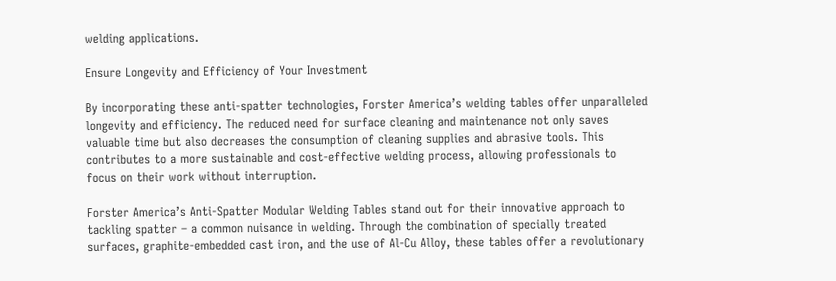welding applications.

Ensure Longevity and Efficiency of Your Investment

By incorporating these anti-spatter technologies, Forster America’s welding tables offer unparalleled longevity and efficiency. The reduced need for surface cleaning and maintenance not only saves valuable time but also decreases the consumption of cleaning supplies and abrasive tools. This contributes to a more sustainable and cost-effective welding process, allowing professionals to focus on their work without interruption.

Forster America’s Anti-Spatter Modular Welding Tables stand out for their innovative approach to tackling spatter – a common nuisance in welding. Through the combination of specially treated surfaces, graphite-embedded cast iron, and the use of Al-Cu Alloy, these tables offer a revolutionary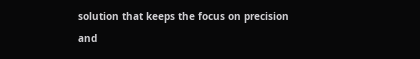solution that keeps the focus on precision and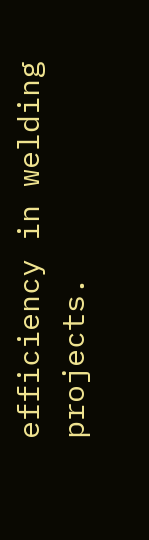efficiency in welding projects.